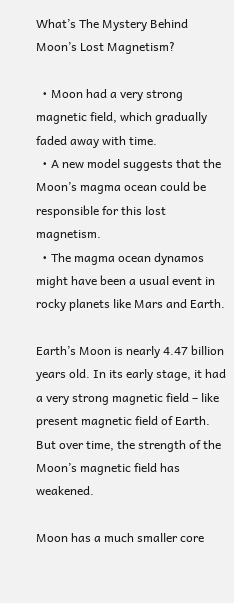What’s The Mystery Behind Moon’s Lost Magnetism?

  • Moon had a very strong magnetic field, which gradually faded away with time.
  • A new model suggests that the Moon’s magma ocean could be responsible for this lost magnetism.
  • The magma ocean dynamos might have been a usual event in rocky planets like Mars and Earth.

Earth’s Moon is nearly 4.47 billion years old. In its early stage, it had a very strong magnetic field – like present magnetic field of Earth. But over time, the strength of the Moon’s magnetic field has weakened.

Moon has a much smaller core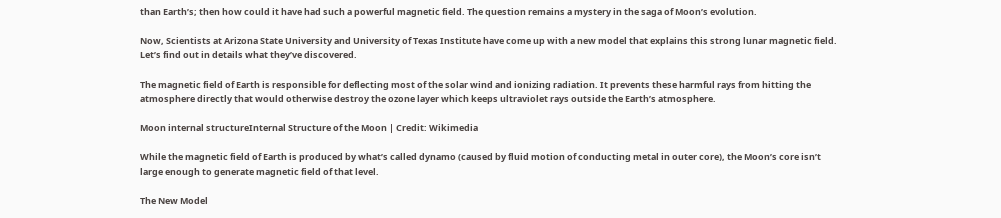than Earth’s; then how could it have had such a powerful magnetic field. The question remains a mystery in the saga of Moon’s evolution.

Now, Scientists at Arizona State University and University of Texas Institute have come up with a new model that explains this strong lunar magnetic field. Let’s find out in details what they’ve discovered.

The magnetic field of Earth is responsible for deflecting most of the solar wind and ionizing radiation. It prevents these harmful rays from hitting the atmosphere directly that would otherwise destroy the ozone layer which keeps ultraviolet rays outside the Earth’s atmosphere.

Moon internal structureInternal Structure of the Moon | Credit: Wikimedia

While the magnetic field of Earth is produced by what’s called dynamo (caused by fluid motion of conducting metal in outer core), the Moon’s core isn’t large enough to generate magnetic field of that level.

The New Model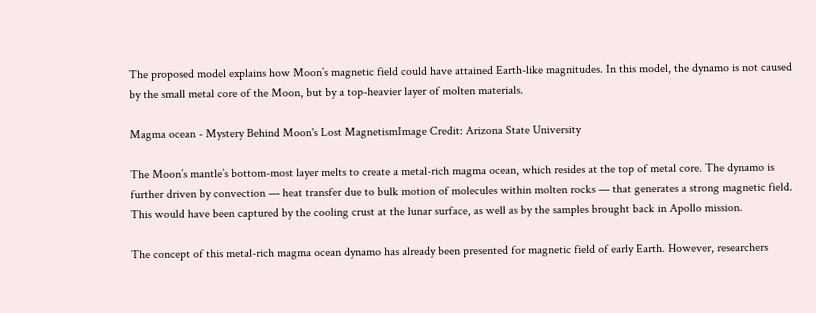The proposed model explains how Moon’s magnetic field could have attained Earth-like magnitudes. In this model, the dynamo is not caused by the small metal core of the Moon, but by a top-heavier layer of molten materials.

Magma ocean - Mystery Behind Moon's Lost MagnetismImage Credit: Arizona State University

The Moon’s mantle’s bottom-most layer melts to create a metal-rich magma ocean, which resides at the top of metal core. The dynamo is further driven by convection — heat transfer due to bulk motion of molecules within molten rocks — that generates a strong magnetic field. This would have been captured by the cooling crust at the lunar surface, as well as by the samples brought back in Apollo mission.

The concept of this metal-rich magma ocean dynamo has already been presented for magnetic field of early Earth. However, researchers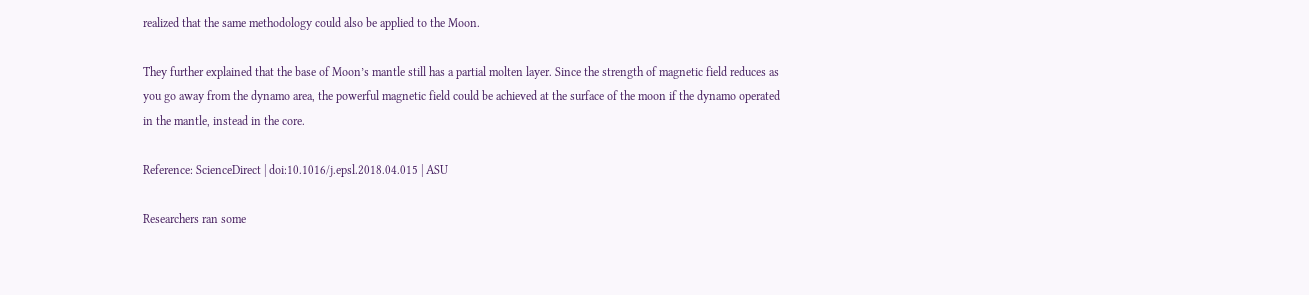realized that the same methodology could also be applied to the Moon.

They further explained that the base of Moon’s mantle still has a partial molten layer. Since the strength of magnetic field reduces as you go away from the dynamo area, the powerful magnetic field could be achieved at the surface of the moon if the dynamo operated in the mantle, instead in the core.

Reference: ScienceDirect | doi:10.1016/j.epsl.2018.04.015 | ASU

Researchers ran some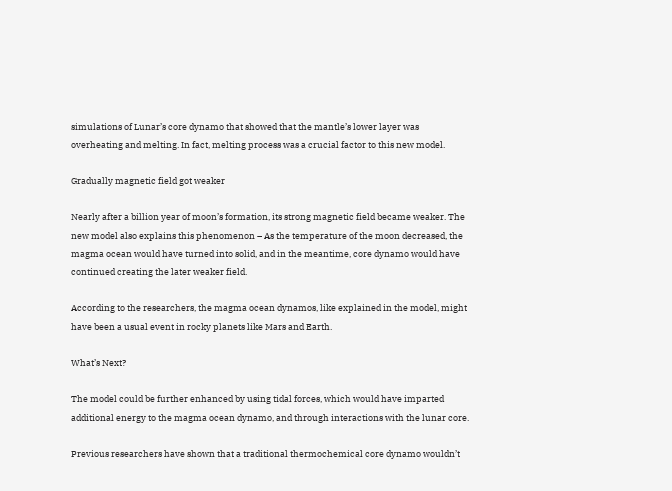simulations of Lunar’s core dynamo that showed that the mantle’s lower layer was overheating and melting. In fact, melting process was a crucial factor to this new model.

Gradually magnetic field got weaker

Nearly after a billion year of moon’s formation, its strong magnetic field became weaker. The new model also explains this phenomenon – As the temperature of the moon decreased, the magma ocean would have turned into solid, and in the meantime, core dynamo would have continued creating the later weaker field.

According to the researchers, the magma ocean dynamos, like explained in the model, might have been a usual event in rocky planets like Mars and Earth.

What’s Next?

The model could be further enhanced by using tidal forces, which would have imparted additional energy to the magma ocean dynamo, and through interactions with the lunar core.

Previous researchers have shown that a traditional thermochemical core dynamo wouldn’t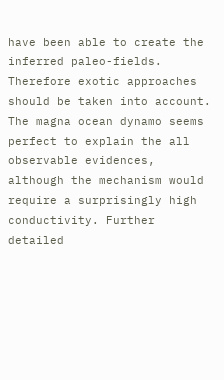have been able to create the inferred paleo-fields. Therefore exotic approaches should be taken into account. The magna ocean dynamo seems perfect to explain the all observable evidences, although the mechanism would require a surprisingly high conductivity. Further detailed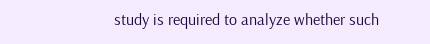study is required to analyze whether such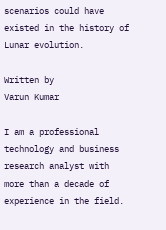scenarios could have existed in the history of Lunar evolution.

Written by
Varun Kumar

I am a professional technology and business research analyst with more than a decade of experience in the field.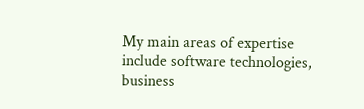My main areas of expertise include software technologies, business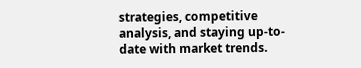strategies, competitive analysis, and staying up-to-date with market trends.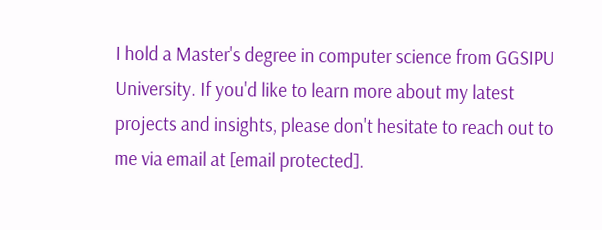I hold a Master's degree in computer science from GGSIPU University. If you'd like to learn more about my latest projects and insights, please don't hesitate to reach out to me via email at [email protected].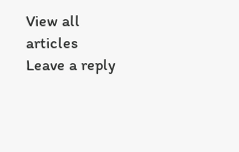View all articles
Leave a reply